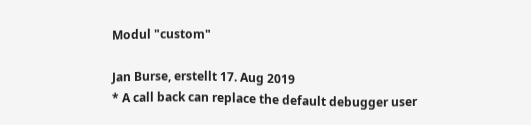Modul "custom"

Jan Burse, erstellt 17. Aug 2019
* A call back can replace the default debugger user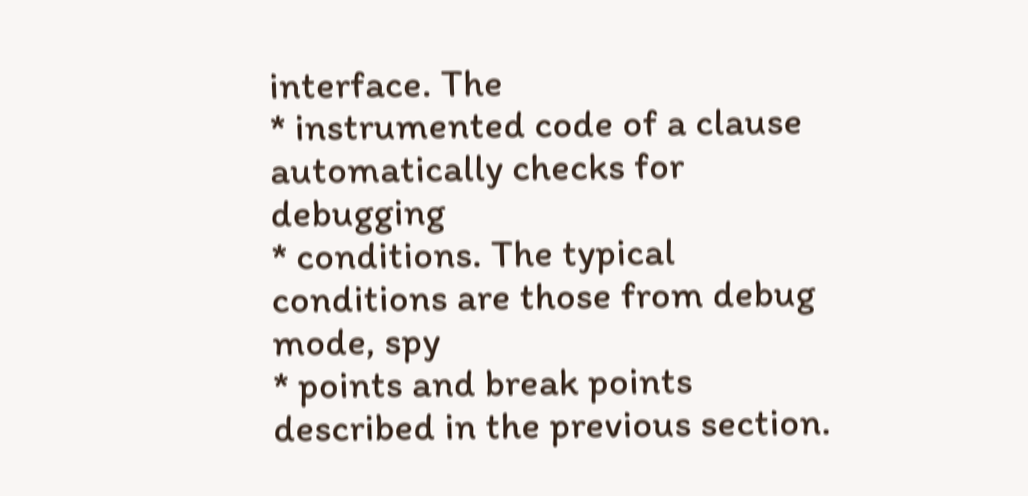interface. The
* instrumented code of a clause automatically checks for debugging
* conditions. The typical conditions are those from debug mode, spy
* points and break points described in the previous section.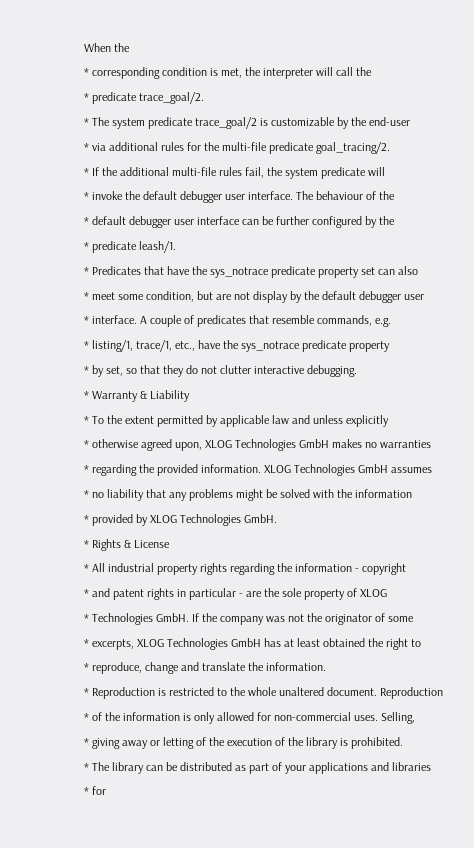When the
* corresponding condition is met, the interpreter will call the
* predicate trace_goal/2.
* The system predicate trace_goal/2 is customizable by the end-user
* via additional rules for the multi-file predicate goal_tracing/2.
* If the additional multi-file rules fail, the system predicate will
* invoke the default debugger user interface. The behaviour of the
* default debugger user interface can be further configured by the
* predicate leash/1.
* Predicates that have the sys_notrace predicate property set can also
* meet some condition, but are not display by the default debugger user
* interface. A couple of predicates that resemble commands, e.g.
* listing/1, trace/1, etc., have the sys_notrace predicate property
* by set, so that they do not clutter interactive debugging.
* Warranty & Liability
* To the extent permitted by applicable law and unless explicitly
* otherwise agreed upon, XLOG Technologies GmbH makes no warranties
* regarding the provided information. XLOG Technologies GmbH assumes
* no liability that any problems might be solved with the information
* provided by XLOG Technologies GmbH.
* Rights & License
* All industrial property rights regarding the information - copyright
* and patent rights in particular - are the sole property of XLOG
* Technologies GmbH. If the company was not the originator of some
* excerpts, XLOG Technologies GmbH has at least obtained the right to
* reproduce, change and translate the information.
* Reproduction is restricted to the whole unaltered document. Reproduction
* of the information is only allowed for non-commercial uses. Selling,
* giving away or letting of the execution of the library is prohibited.
* The library can be distributed as part of your applications and libraries
* for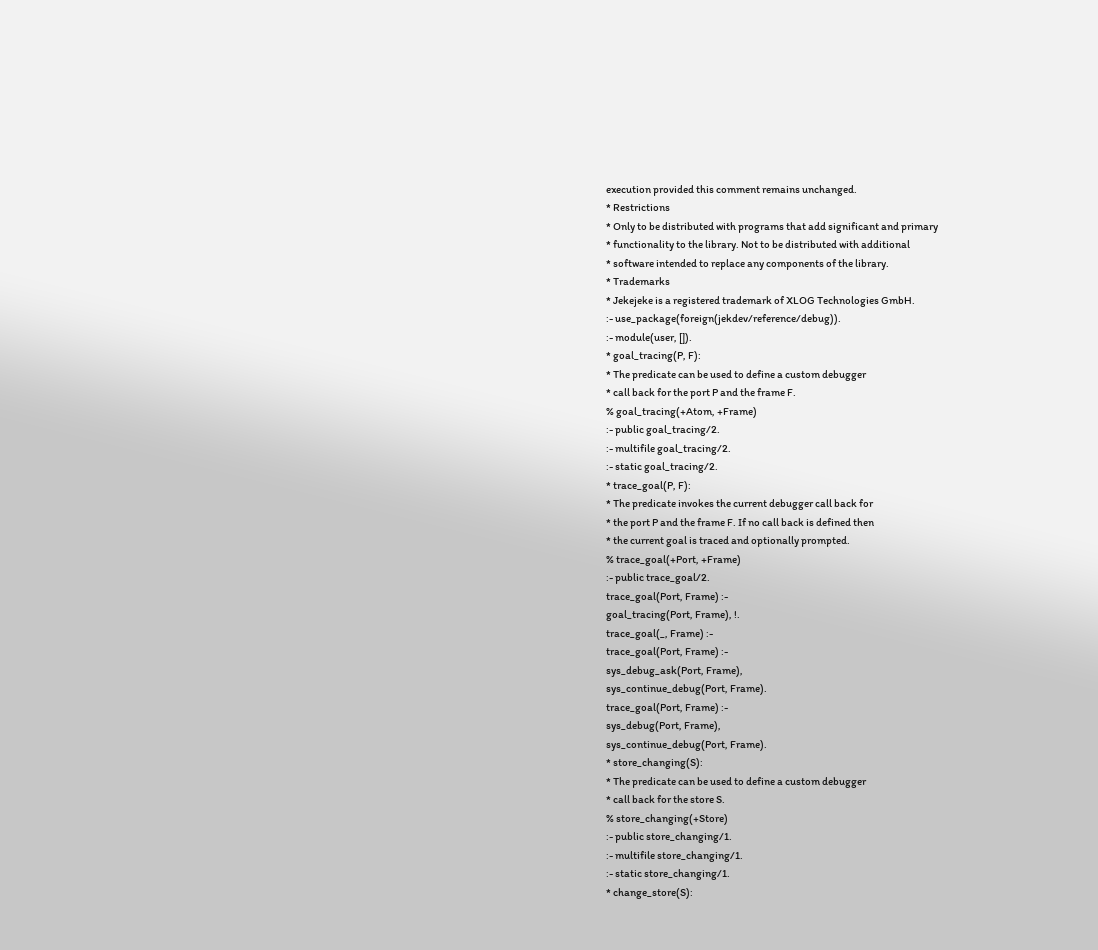execution provided this comment remains unchanged.
* Restrictions
* Only to be distributed with programs that add significant and primary
* functionality to the library. Not to be distributed with additional
* software intended to replace any components of the library.
* Trademarks
* Jekejeke is a registered trademark of XLOG Technologies GmbH.
:- use_package(foreign(jekdev/reference/debug)).
:- module(user, []).
* goal_tracing(P, F):
* The predicate can be used to define a custom debugger
* call back for the port P and the frame F.
% goal_tracing(+Atom, +Frame)
:- public goal_tracing/2.
:- multifile goal_tracing/2.
:- static goal_tracing/2.
* trace_goal(P, F):
* The predicate invokes the current debugger call back for
* the port P and the frame F. If no call back is defined then
* the current goal is traced and optionally prompted.
% trace_goal(+Port, +Frame)
:- public trace_goal/2.
trace_goal(Port, Frame) :-
goal_tracing(Port, Frame), !.
trace_goal(_, Frame) :-
trace_goal(Port, Frame) :-
sys_debug_ask(Port, Frame),
sys_continue_debug(Port, Frame).
trace_goal(Port, Frame) :-
sys_debug(Port, Frame),
sys_continue_debug(Port, Frame).
* store_changing(S):
* The predicate can be used to define a custom debugger
* call back for the store S.
% store_changing(+Store)
:- public store_changing/1.
:- multifile store_changing/1.
:- static store_changing/1.
* change_store(S):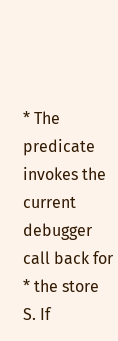* The predicate invokes the current debugger call back for
* the store S. If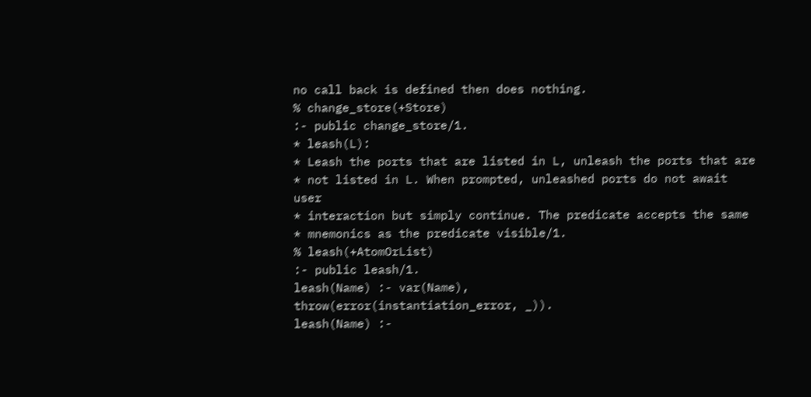no call back is defined then does nothing.
% change_store(+Store)
:- public change_store/1.
* leash(L):
* Leash the ports that are listed in L, unleash the ports that are
* not listed in L. When prompted, unleashed ports do not await user
* interaction but simply continue. The predicate accepts the same
* mnemonics as the predicate visible/1.
% leash(+AtomOrList)
:- public leash/1.
leash(Name) :- var(Name),
throw(error(instantiation_error, _)).
leash(Name) :-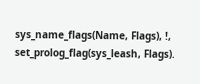sys_name_flags(Name, Flags), !,
set_prolog_flag(sys_leash, Flags).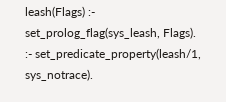leash(Flags) :-
set_prolog_flag(sys_leash, Flags).
:- set_predicate_property(leash/1, sys_notrace).